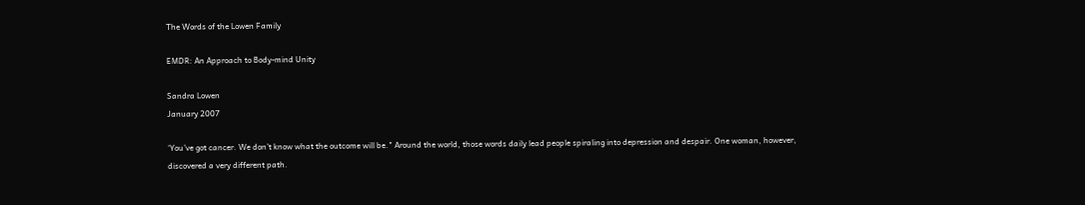The Words of the Lowen Family

EMDR: An Approach to Body-mind Unity

Sandra Lowen
January 2007

‘You’ve got cancer. We don’t know what the outcome will be." Around the world, those words daily lead people spiraling into depression and despair. One woman, however, discovered a very different path.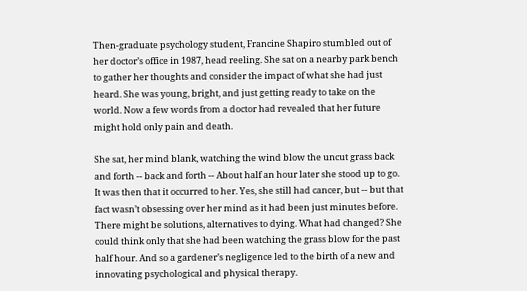Then-graduate psychology student, Francine Shapiro stumbled out of her doctor’s office in 1987, head reeling. She sat on a nearby park bench to gather her thoughts and consider the impact of what she had just heard. She was young, bright, and just getting ready to take on the world. Now a few words from a doctor had revealed that her future might hold only pain and death.

She sat, her mind blank, watching the wind blow the uncut grass back and forth -- back and forth -- About half an hour later she stood up to go. It was then that it occurred to her. Yes, she still had cancer, but -- but that fact wasn’t obsessing over her mind as it had been just minutes before. There might be solutions, alternatives to dying. What had changed? She could think only that she had been watching the grass blow for the past half hour. And so a gardener’s negligence led to the birth of a new and innovating psychological and physical therapy.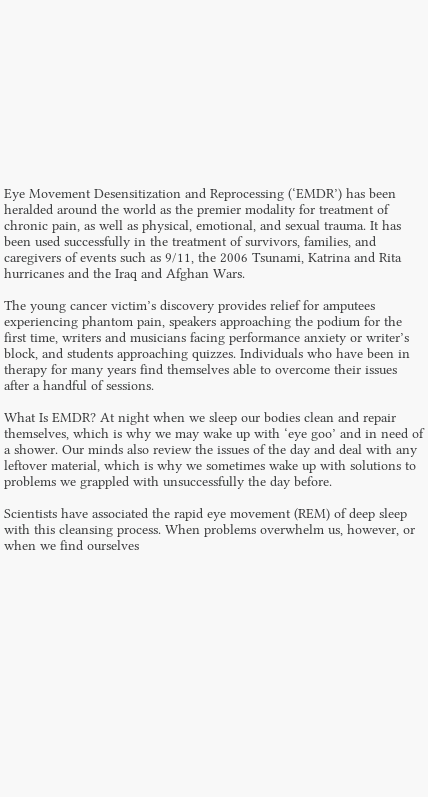Eye Movement Desensitization and Reprocessing (‘EMDR’) has been heralded around the world as the premier modality for treatment of chronic pain, as well as physical, emotional, and sexual trauma. It has been used successfully in the treatment of survivors, families, and caregivers of events such as 9/11, the 2006 Tsunami, Katrina and Rita hurricanes and the Iraq and Afghan Wars.

The young cancer victim’s discovery provides relief for amputees experiencing phantom pain, speakers approaching the podium for the first time, writers and musicians facing performance anxiety or writer’s block, and students approaching quizzes. Individuals who have been in therapy for many years find themselves able to overcome their issues after a handful of sessions.

What Is EMDR? At night when we sleep our bodies clean and repair themselves, which is why we may wake up with ‘eye goo’ and in need of a shower. Our minds also review the issues of the day and deal with any leftover material, which is why we sometimes wake up with solutions to problems we grappled with unsuccessfully the day before.

Scientists have associated the rapid eye movement (REM) of deep sleep with this cleansing process. When problems overwhelm us, however, or when we find ourselves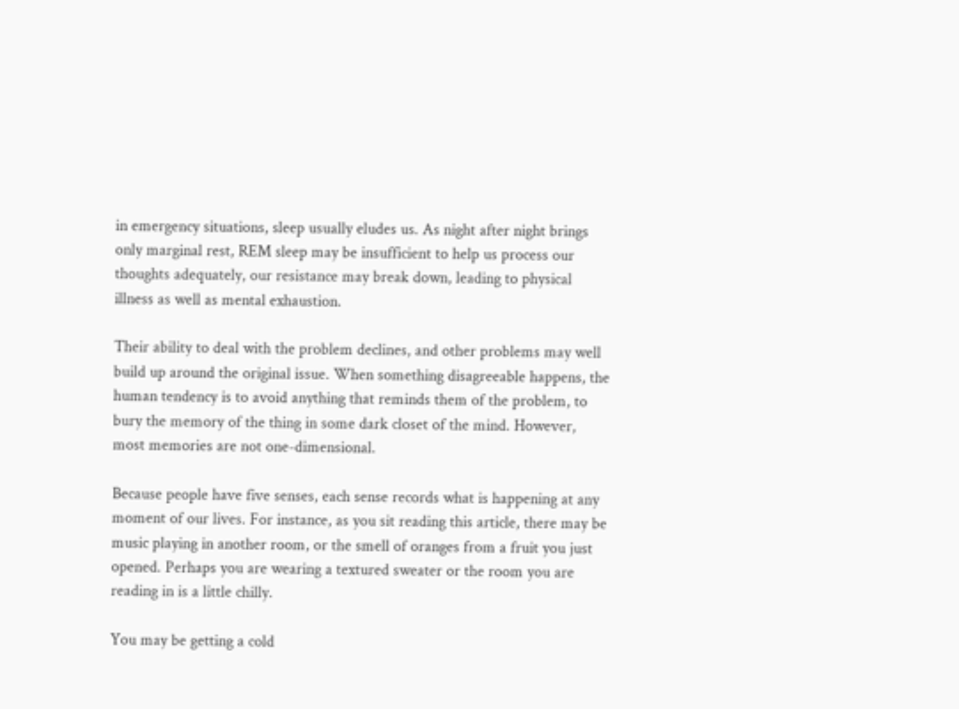in emergency situations, sleep usually eludes us. As night after night brings only marginal rest, REM sleep may be insufficient to help us process our thoughts adequately, our resistance may break down, leading to physical illness as well as mental exhaustion.

Their ability to deal with the problem declines, and other problems may well build up around the original issue. When something disagreeable happens, the human tendency is to avoid anything that reminds them of the problem, to bury the memory of the thing in some dark closet of the mind. However, most memories are not one-dimensional.

Because people have five senses, each sense records what is happening at any moment of our lives. For instance, as you sit reading this article, there may be music playing in another room, or the smell of oranges from a fruit you just opened. Perhaps you are wearing a textured sweater or the room you are reading in is a little chilly.

You may be getting a cold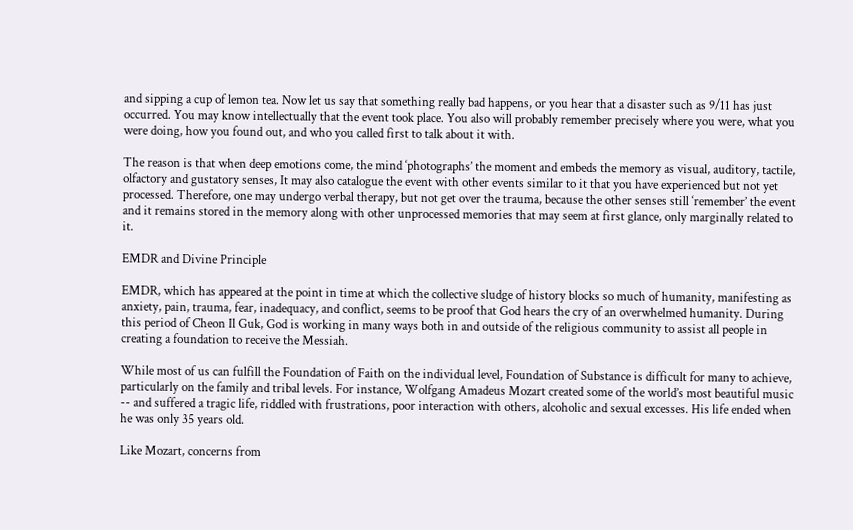and sipping a cup of lemon tea. Now let us say that something really bad happens, or you hear that a disaster such as 9/11 has just occurred. You may know intellectually that the event took place. You also will probably remember precisely where you were, what you were doing, how you found out, and who you called first to talk about it with.

The reason is that when deep emotions come, the mind ‘photographs’ the moment and embeds the memory as visual, auditory, tactile, olfactory and gustatory senses, It may also catalogue the event with other events similar to it that you have experienced but not yet processed. Therefore, one may undergo verbal therapy, but not get over the trauma, because the other senses still ‘remember’ the event and it remains stored in the memory along with other unprocessed memories that may seem at first glance, only marginally related to it.

EMDR and Divine Principle

EMDR, which has appeared at the point in time at which the collective sludge of history blocks so much of humanity, manifesting as anxiety, pain, trauma, fear, inadequacy, and conflict, seems to be proof that God hears the cry of an overwhelmed humanity. During this period of Cheon Il Guk, God is working in many ways both in and outside of the religious community to assist all people in creating a foundation to receive the Messiah.

While most of us can fulfill the Foundation of Faith on the individual level, Foundation of Substance is difficult for many to achieve, particularly on the family and tribal levels. For instance, Wolfgang Amadeus Mozart created some of the world’s most beautiful music -- and suffered a tragic life, riddled with frustrations, poor interaction with others, alcoholic and sexual excesses. His life ended when he was only 35 years old.

Like Mozart, concerns from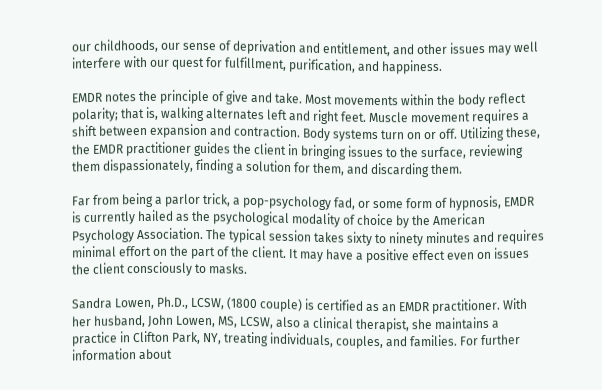our childhoods, our sense of deprivation and entitlement, and other issues may well interfere with our quest for fulfillment, purification, and happiness.

EMDR notes the principle of give and take. Most movements within the body reflect polarity; that is, walking alternates left and right feet. Muscle movement requires a shift between expansion and contraction. Body systems turn on or off. Utilizing these, the EMDR practitioner guides the client in bringing issues to the surface, reviewing them dispassionately, finding a solution for them, and discarding them.

Far from being a parlor trick, a pop-psychology fad, or some form of hypnosis, EMDR is currently hailed as the psychological modality of choice by the American Psychology Association. The typical session takes sixty to ninety minutes and requires minimal effort on the part of the client. It may have a positive effect even on issues the client consciously to masks.

Sandra Lowen, Ph.D., LCSW, (1800 couple) is certified as an EMDR practitioner. With her husband, John Lowen, MS, LCSW, also a clinical therapist, she maintains a practice in Clifton Park, NY, treating individuals, couples, and families. For further information about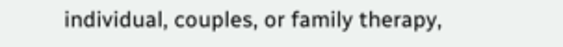individual, couples, or family therapy,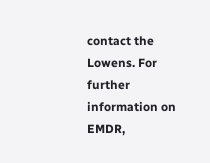contact the Lowens. For further information on EMDR,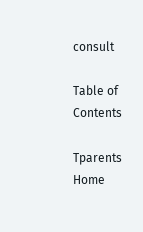consult

Table of Contents

Tparents Home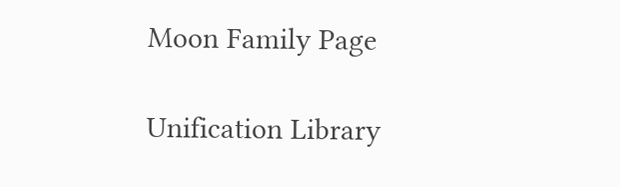Moon Family Page

Unification Library